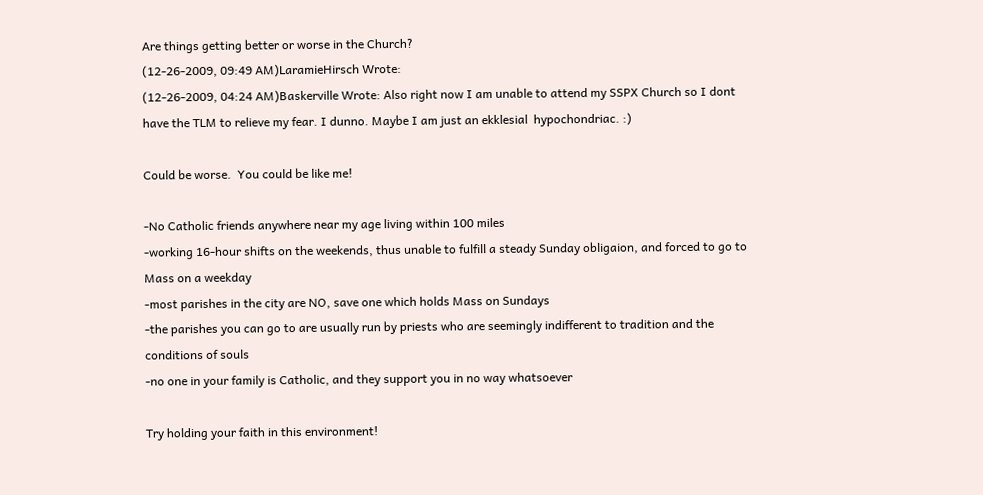Are things getting better or worse in the Church?
(12-26-2009, 09:49 AM)LaramieHirsch Wrote:
(12-26-2009, 04:24 AM)Baskerville Wrote: Also right now I am unable to attend my SSPX Church so I dont have the TLM to relieve my fear. I dunno. Maybe I am just an ekklesial  hypochondriac. :)

Could be worse.  You could be like me!

-No Catholic friends anywhere near my age living within 100 miles
-working 16-hour shifts on the weekends, thus unable to fulfill a steady Sunday obligaion, and forced to go to Mass on a weekday
-most parishes in the city are NO, save one which holds Mass on Sundays
-the parishes you can go to are usually run by priests who are seemingly indifferent to tradition and the conditions of souls
-no one in your family is Catholic, and they support you in no way whatsoever

Try holding your faith in this environment!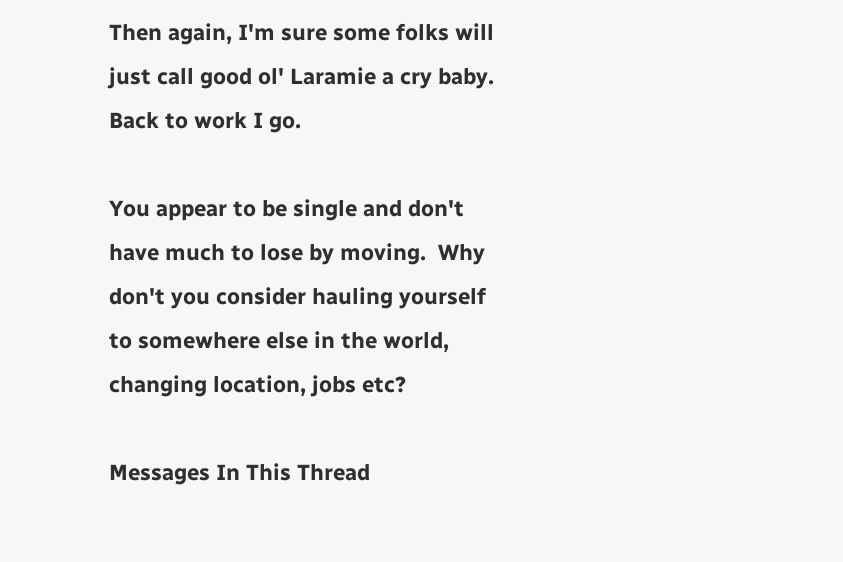Then again, I'm sure some folks will just call good ol' Laramie a cry baby.  Back to work I go.

You appear to be single and don't have much to lose by moving.  Why don't you consider hauling yourself to somewhere else in the world, changing location, jobs etc?

Messages In This Thread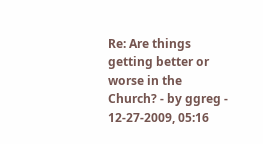Re: Are things getting better or worse in the Church? - by ggreg - 12-27-2009, 05:16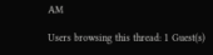AM

Users browsing this thread: 1 Guest(s)